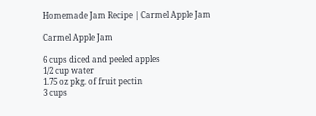Homemade Jam Recipe | Carmel Apple Jam

Carmel Apple Jam

6 cups diced and peeled apples
1/2 cup water
1.75 oz pkg. of fruit pectin
3 cups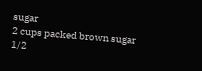sugar
2 cups packed brown sugar
1/2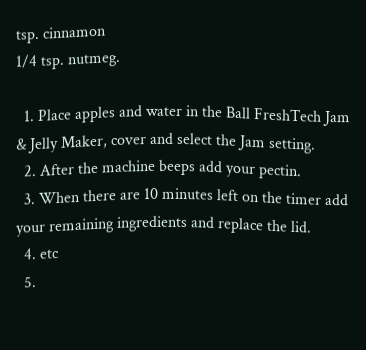tsp. cinnamon
1/4 tsp. nutmeg.

  1. Place apples and water in the Ball FreshTech Jam & Jelly Maker, cover and select the Jam setting.
  2. After the machine beeps add your pectin.
  3. When there are 10 minutes left on the timer add your remaining ingredients and replace the lid.
  4. etc
  5.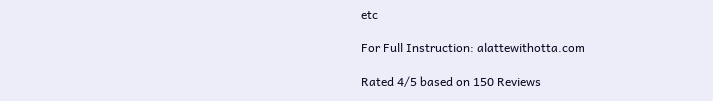etc

For Full Instruction: alattewithotta.com

Rated 4/5 based on 150 Reviews